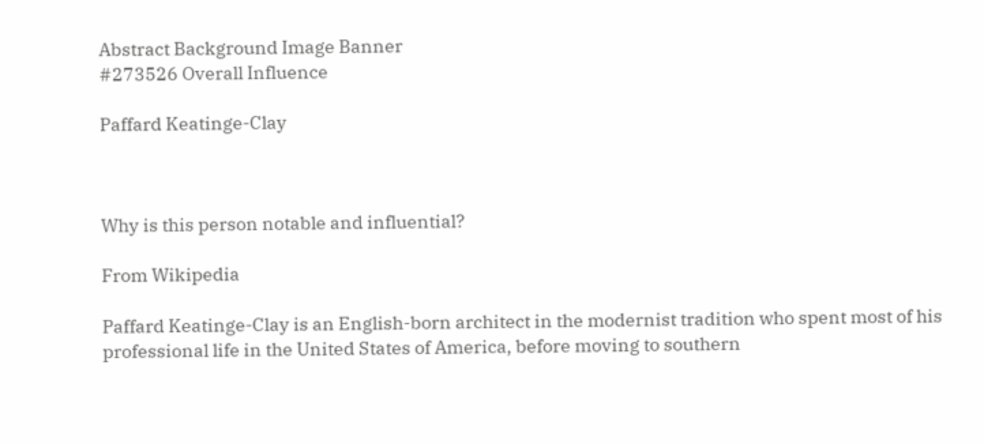Abstract Background Image Banner
#273526 Overall Influence

Paffard Keatinge-Clay



Why is this person notable and influential?

From Wikipedia

Paffard Keatinge-Clay is an English-born architect in the modernist tradition who spent most of his professional life in the United States of America, before moving to southern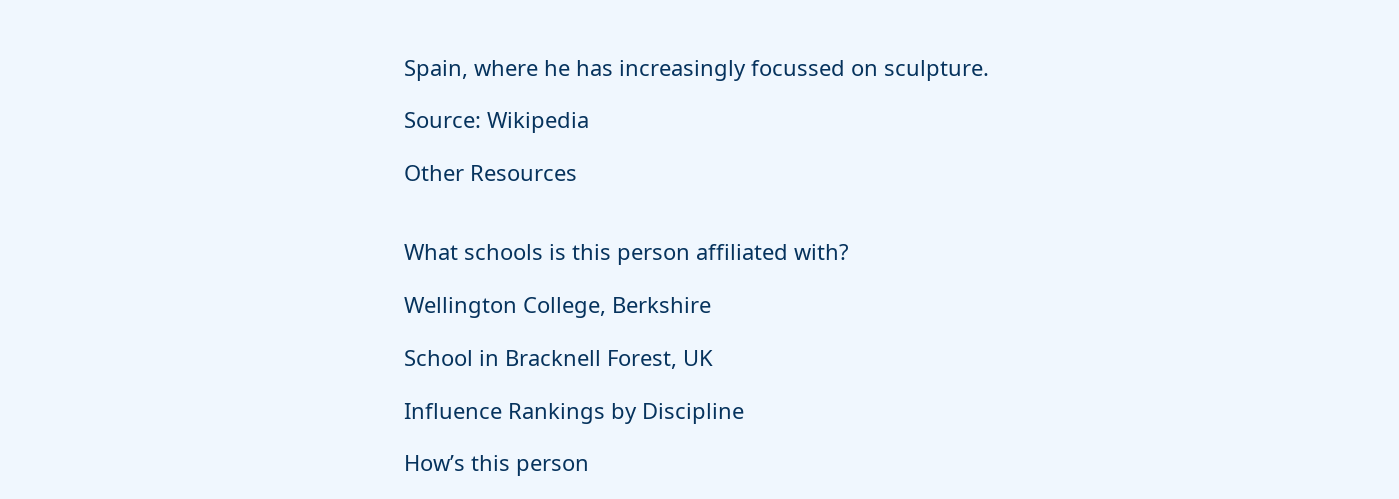Spain, where he has increasingly focussed on sculpture.

Source: Wikipedia

Other Resources


What schools is this person affiliated with?

Wellington College, Berkshire

School in Bracknell Forest, UK

Influence Rankings by Discipline

How’s this person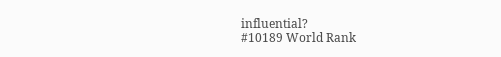influential?
#10189 World Rank